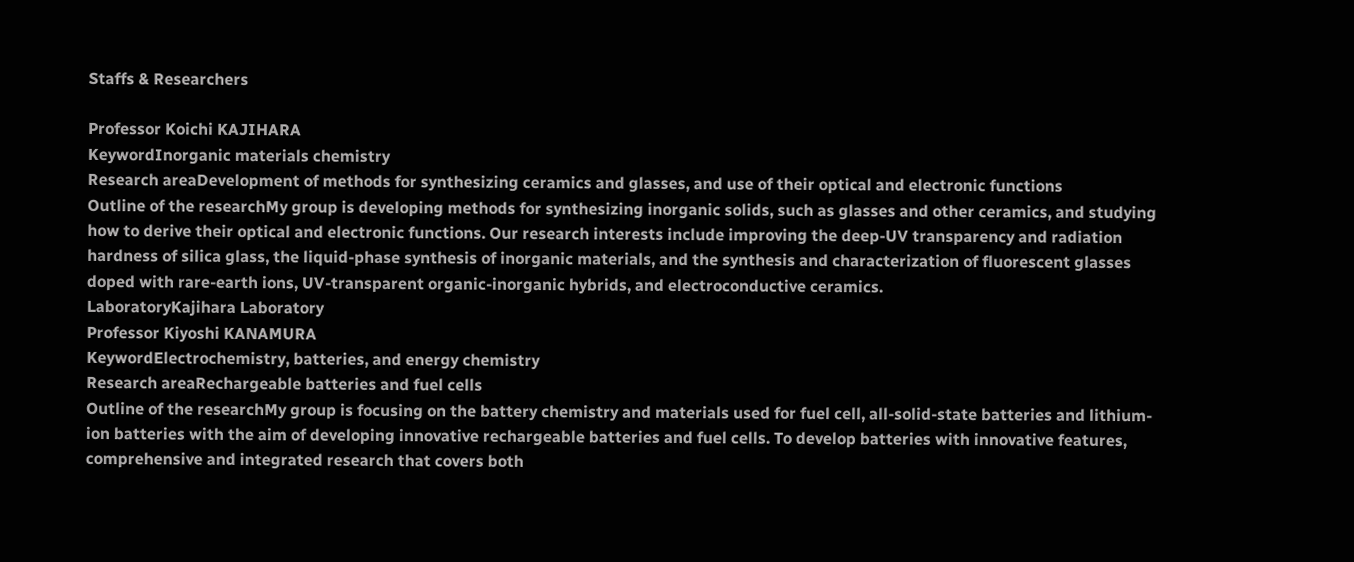Staffs & Researchers

Professor Koichi KAJIHARA
KeywordInorganic materials chemistry
Research areaDevelopment of methods for synthesizing ceramics and glasses, and use of their optical and electronic functions
Outline of the researchMy group is developing methods for synthesizing inorganic solids, such as glasses and other ceramics, and studying how to derive their optical and electronic functions. Our research interests include improving the deep-UV transparency and radiation hardness of silica glass, the liquid-phase synthesis of inorganic materials, and the synthesis and characterization of fluorescent glasses doped with rare-earth ions, UV-transparent organic-inorganic hybrids, and electroconductive ceramics.
LaboratoryKajihara Laboratory
Professor Kiyoshi KANAMURA
KeywordElectrochemistry, batteries, and energy chemistry
Research areaRechargeable batteries and fuel cells
Outline of the researchMy group is focusing on the battery chemistry and materials used for fuel cell, all-solid-state batteries and lithium-ion batteries with the aim of developing innovative rechargeable batteries and fuel cells. To develop batteries with innovative features, comprehensive and integrated research that covers both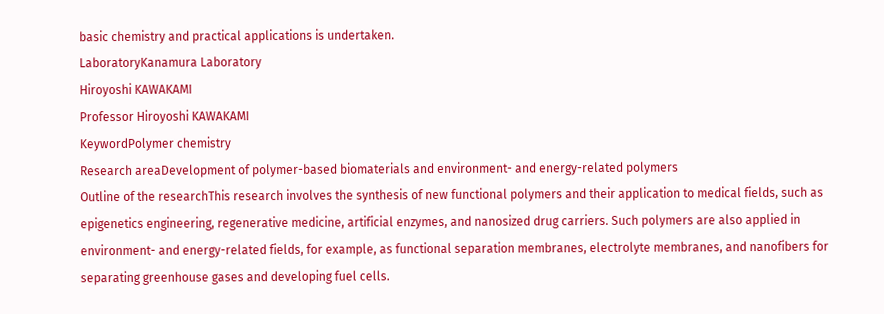basic chemistry and practical applications is undertaken.
LaboratoryKanamura Laboratory
Hiroyoshi KAWAKAMI
Professor Hiroyoshi KAWAKAMI
KeywordPolymer chemistry
Research areaDevelopment of polymer-based biomaterials and environment- and energy-related polymers
Outline of the researchThis research involves the synthesis of new functional polymers and their application to medical fields, such as epigenetics engineering, regenerative medicine, artificial enzymes, and nanosized drug carriers. Such polymers are also applied in environment- and energy-related fields, for example, as functional separation membranes, electrolyte membranes, and nanofibers for separating greenhouse gases and developing fuel cells.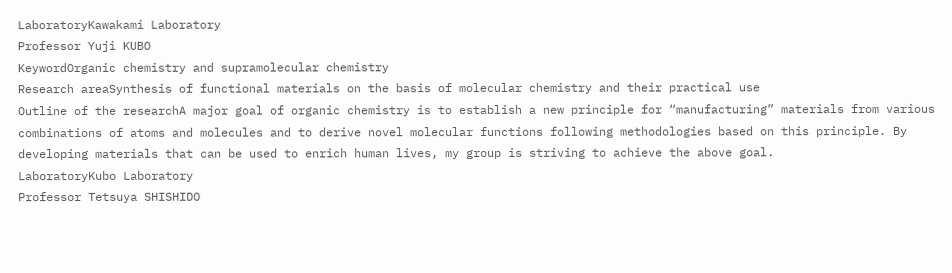LaboratoryKawakami Laboratory
Professor Yuji KUBO
KeywordOrganic chemistry and supramolecular chemistry
Research areaSynthesis of functional materials on the basis of molecular chemistry and their practical use
Outline of the researchA major goal of organic chemistry is to establish a new principle for “manufacturing” materials from various combinations of atoms and molecules and to derive novel molecular functions following methodologies based on this principle. By developing materials that can be used to enrich human lives, my group is striving to achieve the above goal.
LaboratoryKubo Laboratory
Professor Tetsuya SHISHIDO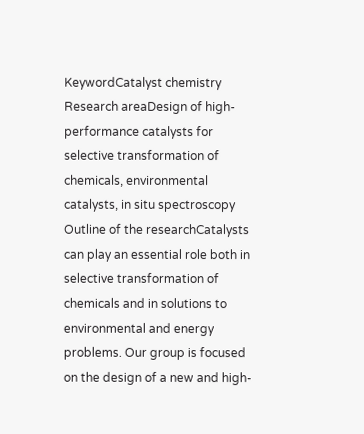KeywordCatalyst chemistry
Research areaDesign of high-performance catalysts for selective transformation of chemicals, environmental catalysts, in situ spectroscopy
Outline of the researchCatalysts can play an essential role both in selective transformation of chemicals and in solutions to environmental and energy problems. Our group is focused on the design of a new and high-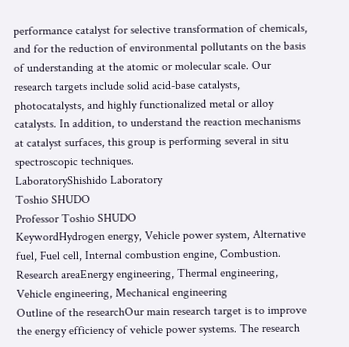performance catalyst for selective transformation of chemicals, and for the reduction of environmental pollutants on the basis of understanding at the atomic or molecular scale. Our research targets include solid acid-base catalysts, photocatalysts, and highly functionalized metal or alloy catalysts. In addition, to understand the reaction mechanisms at catalyst surfaces, this group is performing several in situ spectroscopic techniques.
LaboratoryShishido Laboratory
Toshio SHUDO
Professor Toshio SHUDO
KeywordHydrogen energy, Vehicle power system, Alternative fuel, Fuel cell, Internal combustion engine, Combustion.
Research areaEnergy engineering, Thermal engineering, Vehicle engineering, Mechanical engineering
Outline of the researchOur main research target is to improve the energy efficiency of vehicle power systems. The research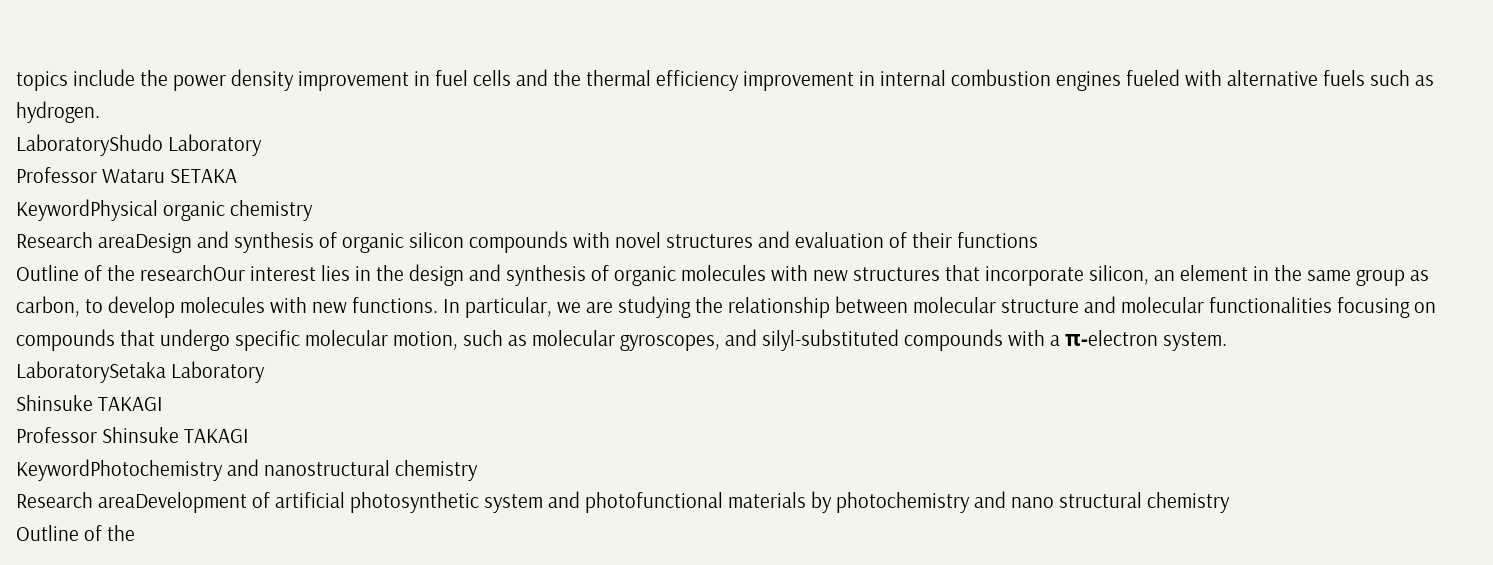topics include the power density improvement in fuel cells and the thermal efficiency improvement in internal combustion engines fueled with alternative fuels such as hydrogen.
LaboratoryShudo Laboratory
Professor Wataru SETAKA
KeywordPhysical organic chemistry
Research areaDesign and synthesis of organic silicon compounds with novel structures and evaluation of their functions
Outline of the researchOur interest lies in the design and synthesis of organic molecules with new structures that incorporate silicon, an element in the same group as carbon, to develop molecules with new functions. In particular, we are studying the relationship between molecular structure and molecular functionalities focusing on compounds that undergo specific molecular motion, such as molecular gyroscopes, and silyl-substituted compounds with a π-electron system.
LaboratorySetaka Laboratory
Shinsuke TAKAGI
Professor Shinsuke TAKAGI
KeywordPhotochemistry and nanostructural chemistry
Research areaDevelopment of artificial photosynthetic system and photofunctional materials by photochemistry and nano structural chemistry
Outline of the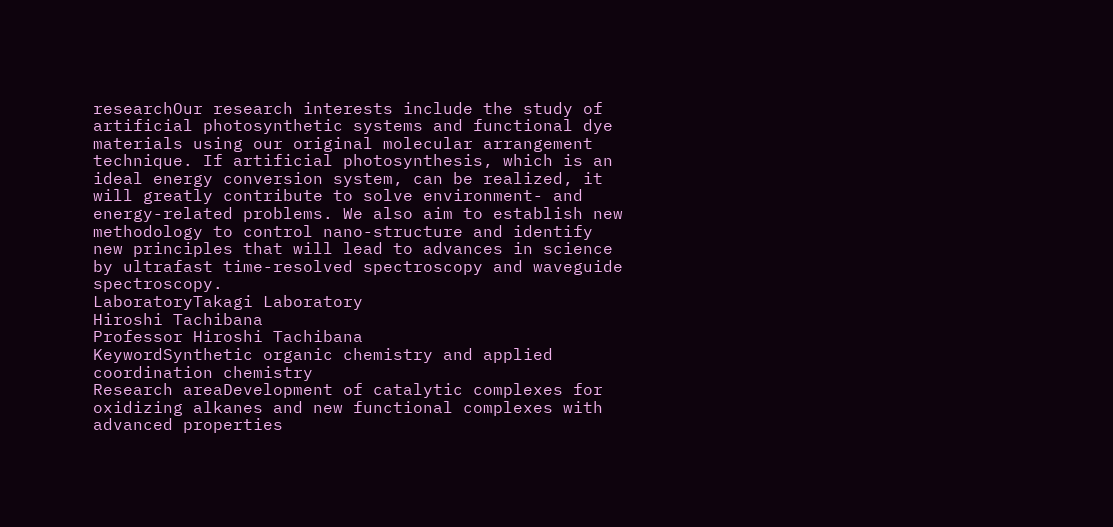researchOur research interests include the study of artificial photosynthetic systems and functional dye materials using our original molecular arrangement technique. If artificial photosynthesis, which is an ideal energy conversion system, can be realized, it will greatly contribute to solve environment- and energy-related problems. We also aim to establish new methodology to control nano-structure and identify new principles that will lead to advances in science by ultrafast time-resolved spectroscopy and waveguide spectroscopy.
LaboratoryTakagi Laboratory
Hiroshi Tachibana
Professor Hiroshi Tachibana
KeywordSynthetic organic chemistry and applied coordination chemistry
Research areaDevelopment of catalytic complexes for oxidizing alkanes and new functional complexes with advanced properties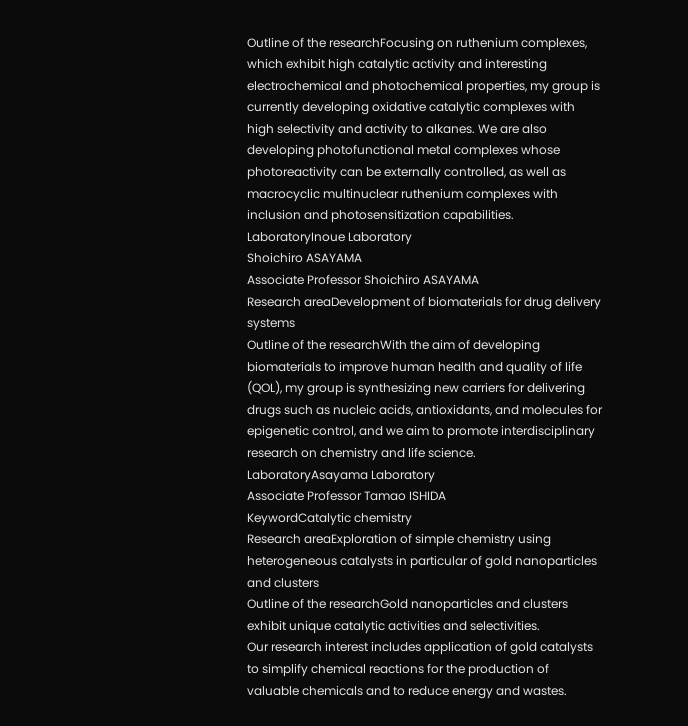Outline of the researchFocusing on ruthenium complexes, which exhibit high catalytic activity and interesting electrochemical and photochemical properties, my group is currently developing oxidative catalytic complexes with high selectivity and activity to alkanes. We are also developing photofunctional metal complexes whose photoreactivity can be externally controlled, as well as macrocyclic multinuclear ruthenium complexes with inclusion and photosensitization capabilities.
LaboratoryInoue Laboratory
Shoichiro ASAYAMA
Associate Professor Shoichiro ASAYAMA
Research areaDevelopment of biomaterials for drug delivery systems
Outline of the researchWith the aim of developing biomaterials to improve human health and quality of life (QOL), my group is synthesizing new carriers for delivering drugs such as nucleic acids, antioxidants, and molecules for epigenetic control, and we aim to promote interdisciplinary research on chemistry and life science.
LaboratoryAsayama Laboratory
Associate Professor Tamao ISHIDA
KeywordCatalytic chemistry
Research areaExploration of simple chemistry using heterogeneous catalysts in particular of gold nanoparticles and clusters
Outline of the researchGold nanoparticles and clusters exhibit unique catalytic activities and selectivities.
Our research interest includes application of gold catalysts to simplify chemical reactions for the production of valuable chemicals and to reduce energy and wastes.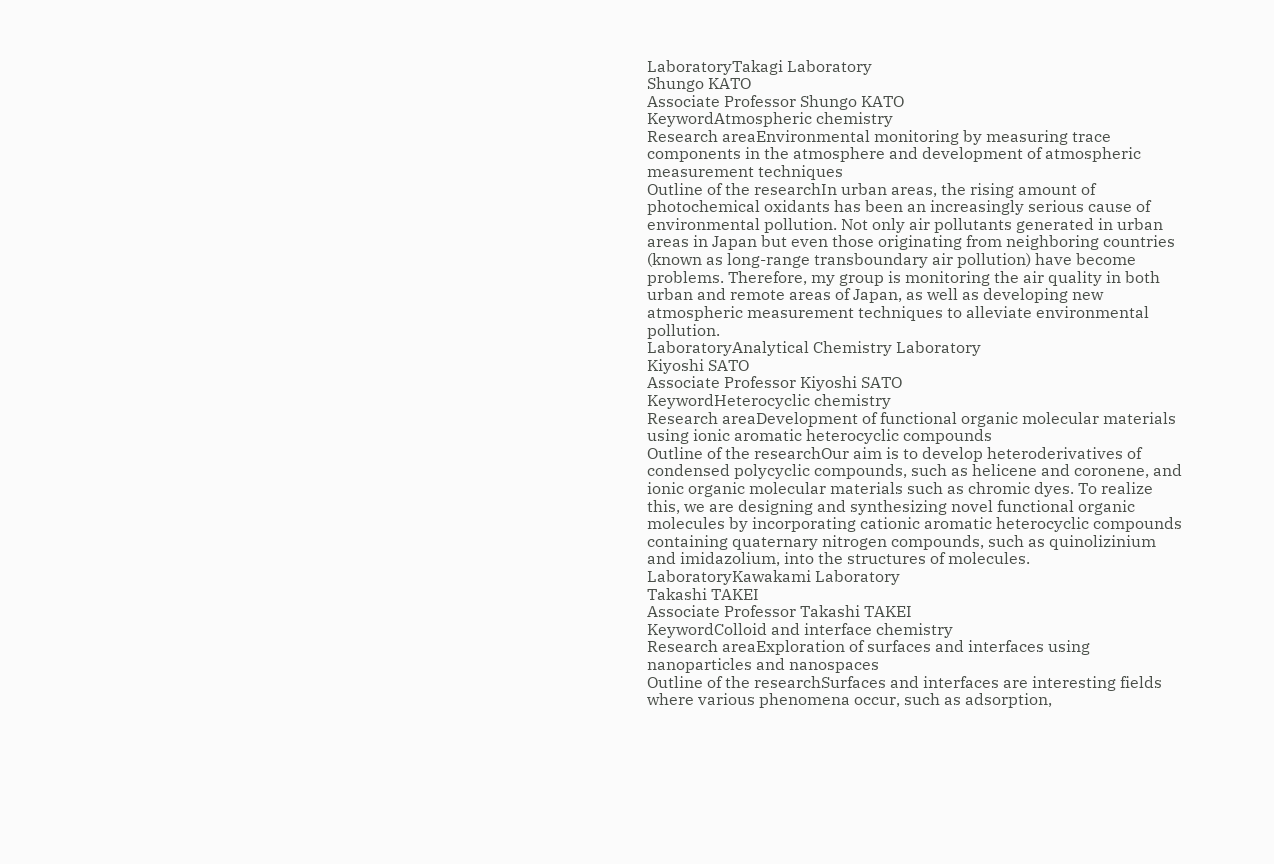LaboratoryTakagi Laboratory
Shungo KATO
Associate Professor Shungo KATO
KeywordAtmospheric chemistry
Research areaEnvironmental monitoring by measuring trace components in the atmosphere and development of atmospheric measurement techniques
Outline of the researchIn urban areas, the rising amount of photochemical oxidants has been an increasingly serious cause of environmental pollution. Not only air pollutants generated in urban areas in Japan but even those originating from neighboring countries (known as long-range transboundary air pollution) have become problems. Therefore, my group is monitoring the air quality in both urban and remote areas of Japan, as well as developing new atmospheric measurement techniques to alleviate environmental pollution.
LaboratoryAnalytical Chemistry Laboratory
Kiyoshi SATO
Associate Professor Kiyoshi SATO
KeywordHeterocyclic chemistry
Research areaDevelopment of functional organic molecular materials using ionic aromatic heterocyclic compounds
Outline of the researchOur aim is to develop heteroderivatives of condensed polycyclic compounds, such as helicene and coronene, and ionic organic molecular materials such as chromic dyes. To realize this, we are designing and synthesizing novel functional organic molecules by incorporating cationic aromatic heterocyclic compounds containing quaternary nitrogen compounds, such as quinolizinium and imidazolium, into the structures of molecules.
LaboratoryKawakami Laboratory
Takashi TAKEI
Associate Professor Takashi TAKEI
KeywordColloid and interface chemistry
Research areaExploration of surfaces and interfaces using nanoparticles and nanospaces
Outline of the researchSurfaces and interfaces are interesting fields where various phenomena occur, such as adsorption,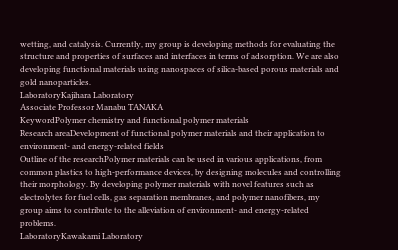wetting, and catalysis. Currently, my group is developing methods for evaluating the structure and properties of surfaces and interfaces in terms of adsorption. We are also developing functional materials using nanospaces of silica-based porous materials and gold nanoparticles.
LaboratoryKajihara Laboratory
Associate Professor Manabu TANAKA
KeywordPolymer chemistry and functional polymer materials
Research areaDevelopment of functional polymer materials and their application to environment- and energy-related fields
Outline of the researchPolymer materials can be used in various applications, from common plastics to high-performance devices, by designing molecules and controlling their morphology. By developing polymer materials with novel features such as electrolytes for fuel cells, gas separation membranes, and polymer nanofibers, my group aims to contribute to the alleviation of environment- and energy-related problems.
LaboratoryKawakami Laboratory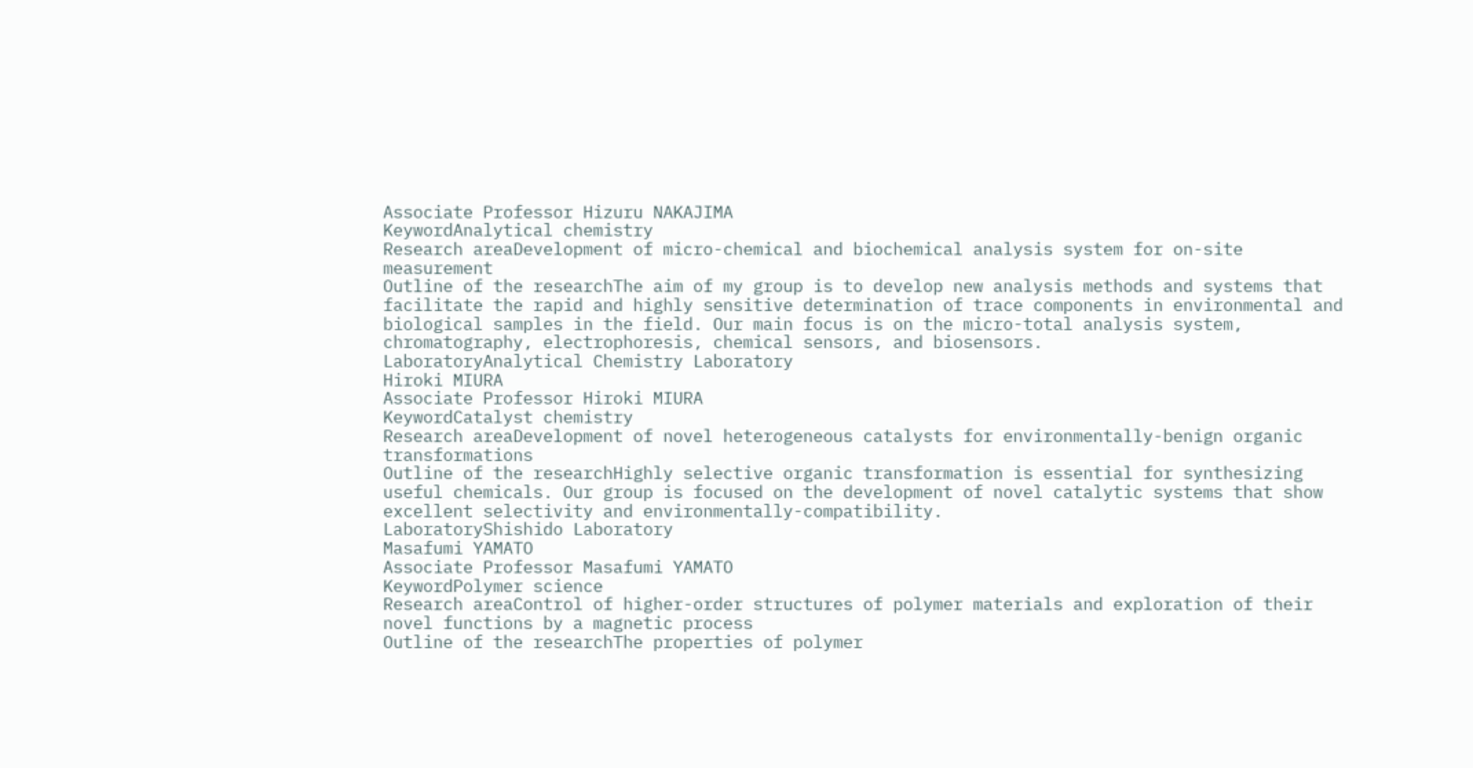Associate Professor Hizuru NAKAJIMA
KeywordAnalytical chemistry
Research areaDevelopment of micro-chemical and biochemical analysis system for on-site measurement
Outline of the researchThe aim of my group is to develop new analysis methods and systems that facilitate the rapid and highly sensitive determination of trace components in environmental and biological samples in the field. Our main focus is on the micro-total analysis system, chromatography, electrophoresis, chemical sensors, and biosensors.
LaboratoryAnalytical Chemistry Laboratory
Hiroki MIURA
Associate Professor Hiroki MIURA
KeywordCatalyst chemistry
Research areaDevelopment of novel heterogeneous catalysts for environmentally-benign organic transformations
Outline of the researchHighly selective organic transformation is essential for synthesizing useful chemicals. Our group is focused on the development of novel catalytic systems that show excellent selectivity and environmentally-compatibility.
LaboratoryShishido Laboratory
Masafumi YAMATO
Associate Professor Masafumi YAMATO
KeywordPolymer science
Research areaControl of higher-order structures of polymer materials and exploration of their novel functions by a magnetic process
Outline of the researchThe properties of polymer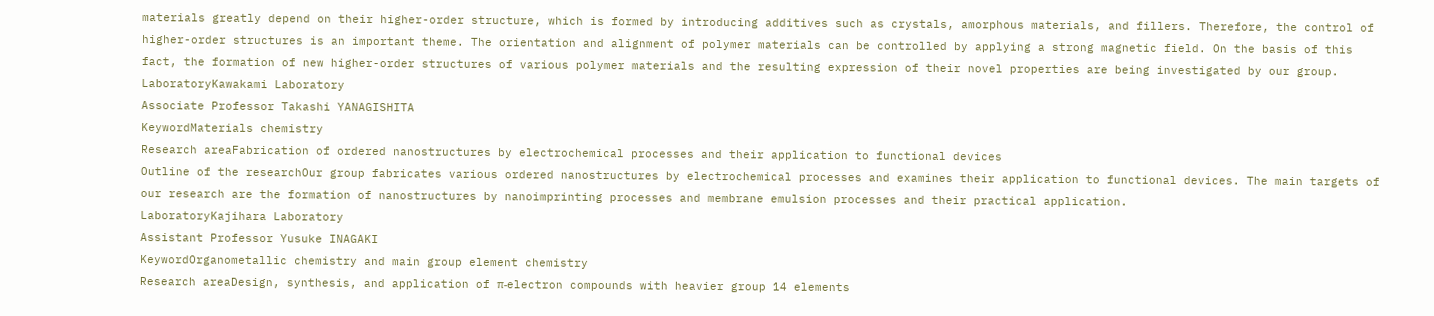materials greatly depend on their higher-order structure, which is formed by introducing additives such as crystals, amorphous materials, and fillers. Therefore, the control of higher-order structures is an important theme. The orientation and alignment of polymer materials can be controlled by applying a strong magnetic field. On the basis of this fact, the formation of new higher-order structures of various polymer materials and the resulting expression of their novel properties are being investigated by our group.
LaboratoryKawakami Laboratory
Associate Professor Takashi YANAGISHITA
KeywordMaterials chemistry
Research areaFabrication of ordered nanostructures by electrochemical processes and their application to functional devices
Outline of the researchOur group fabricates various ordered nanostructures by electrochemical processes and examines their application to functional devices. The main targets of our research are the formation of nanostructures by nanoimprinting processes and membrane emulsion processes and their practical application.
LaboratoryKajihara Laboratory
Assistant Professor Yusuke INAGAKI
KeywordOrganometallic chemistry and main group element chemistry
Research areaDesign, synthesis, and application of π-electron compounds with heavier group 14 elements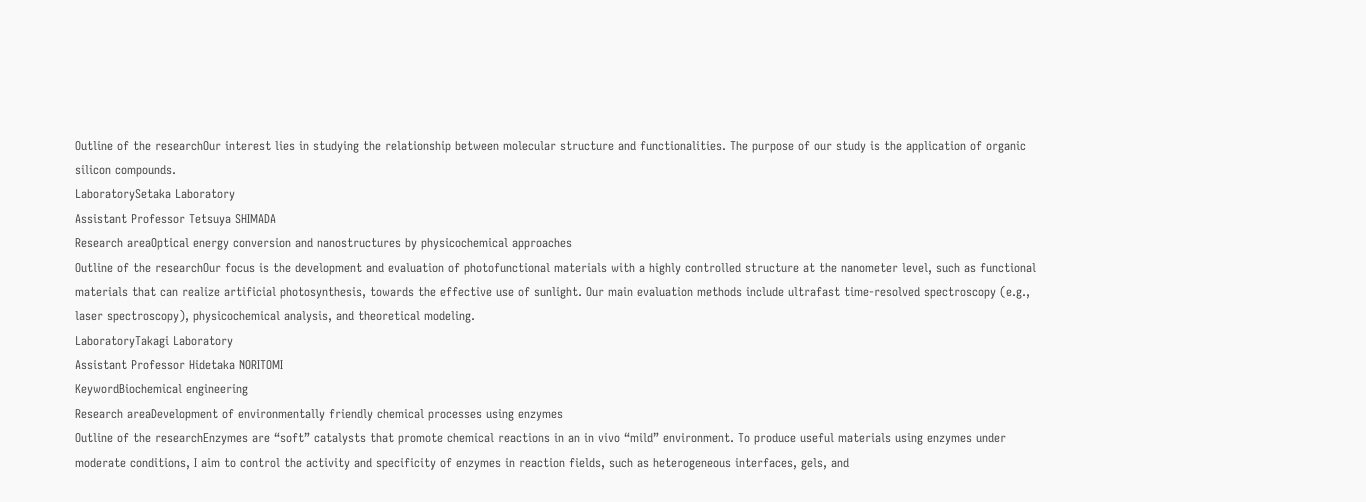Outline of the researchOur interest lies in studying the relationship between molecular structure and functionalities. The purpose of our study is the application of organic silicon compounds.
LaboratorySetaka Laboratory
Assistant Professor Tetsuya SHIMADA
Research areaOptical energy conversion and nanostructures by physicochemical approaches
Outline of the researchOur focus is the development and evaluation of photofunctional materials with a highly controlled structure at the nanometer level, such as functional materials that can realize artificial photosynthesis, towards the effective use of sunlight. Our main evaluation methods include ultrafast time-resolved spectroscopy (e.g., laser spectroscopy), physicochemical analysis, and theoretical modeling.
LaboratoryTakagi Laboratory
Assistant Professor Hidetaka NORITOMI
KeywordBiochemical engineering
Research areaDevelopment of environmentally friendly chemical processes using enzymes
Outline of the researchEnzymes are “soft” catalysts that promote chemical reactions in an in vivo “mild” environment. To produce useful materials using enzymes under moderate conditions, I aim to control the activity and specificity of enzymes in reaction fields, such as heterogeneous interfaces, gels, and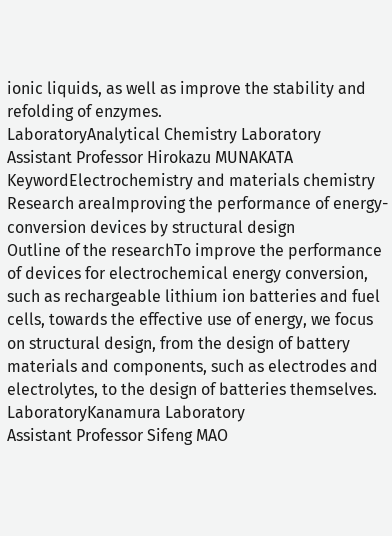ionic liquids, as well as improve the stability and refolding of enzymes.
LaboratoryAnalytical Chemistry Laboratory
Assistant Professor Hirokazu MUNAKATA
KeywordElectrochemistry and materials chemistry
Research areaImproving the performance of energy-conversion devices by structural design
Outline of the researchTo improve the performance of devices for electrochemical energy conversion, such as rechargeable lithium ion batteries and fuel cells, towards the effective use of energy, we focus on structural design, from the design of battery materials and components, such as electrodes and electrolytes, to the design of batteries themselves.
LaboratoryKanamura Laboratory
Assistant Professor Sifeng MAO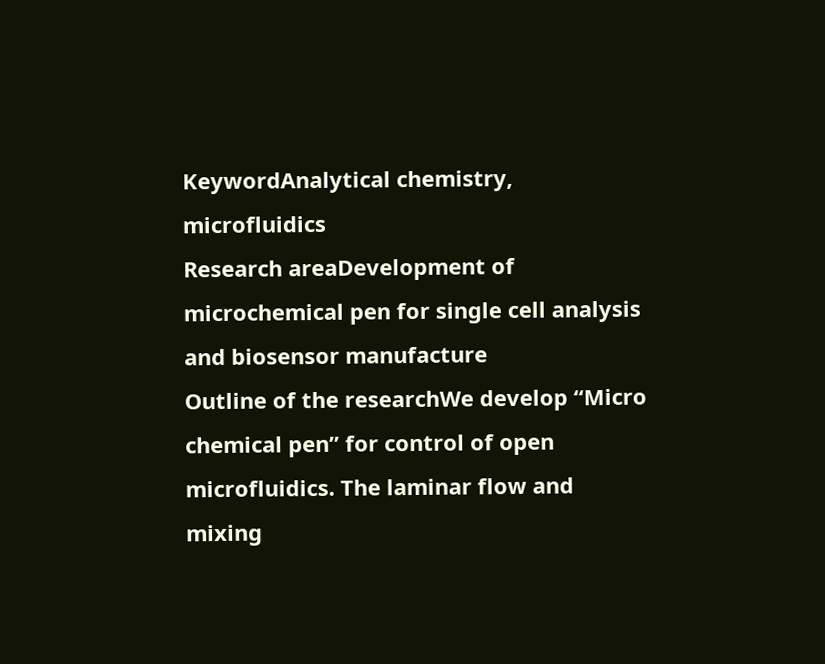KeywordAnalytical chemistry, microfluidics
Research areaDevelopment of microchemical pen for single cell analysis and biosensor manufacture
Outline of the researchWe develop “Micro chemical pen” for control of open microfluidics. The laminar flow and mixing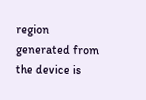region generated from the device is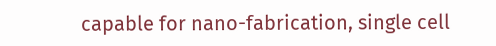capable for nano-fabrication, single cell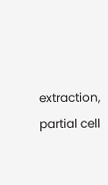extraction, partial cell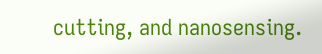cutting, and nanosensing.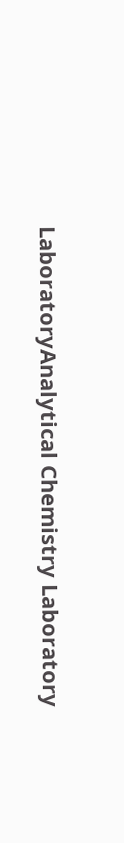LaboratoryAnalytical Chemistry Laboratory